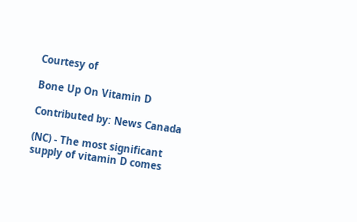Courtesy of

Bone Up On Vitamin D

Contributed by: News Canada

(NC) - The most significant supply of vitamin D comes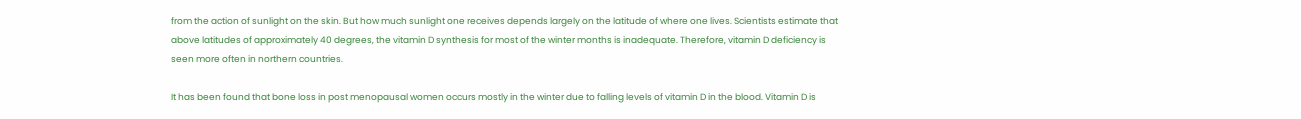from the action of sunlight on the skin. But how much sunlight one receives depends largely on the latitude of where one lives. Scientists estimate that above latitudes of approximately 40 degrees, the vitamin D synthesis for most of the winter months is inadequate. Therefore, vitamin D deficiency is seen more often in northern countries.

It has been found that bone loss in post menopausal women occurs mostly in the winter due to falling levels of vitamin D in the blood. Vitamin D is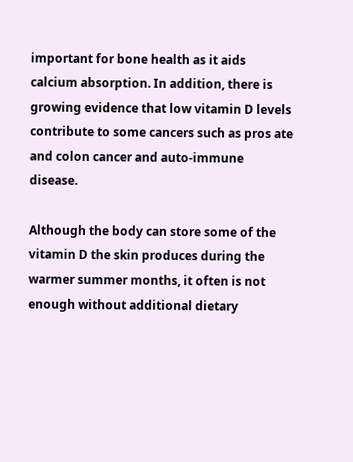important for bone health as it aids calcium absorption. In addition, there is growing evidence that low vitamin D levels contribute to some cancers such as pros ate and colon cancer and auto-immune disease.

Although the body can store some of the vitamin D the skin produces during the warmer summer months, it often is not enough without additional dietary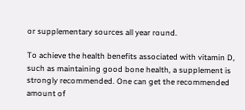or supplementary sources all year round.

To achieve the health benefits associated with vitamin D, such as maintaining good bone health, a supplement is strongly recommended. One can get the recommended amount of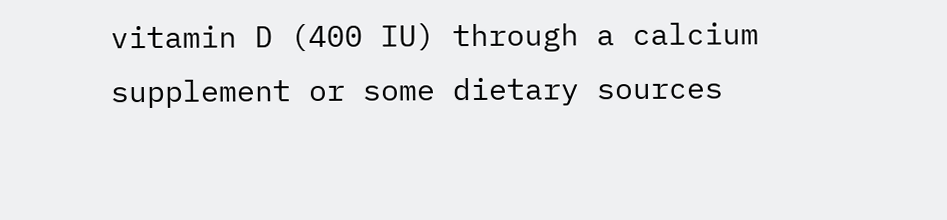vitamin D (400 IU) through a calcium supplement or some dietary sources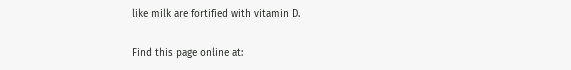like milk are fortified with vitamin D.

Find this page online at: